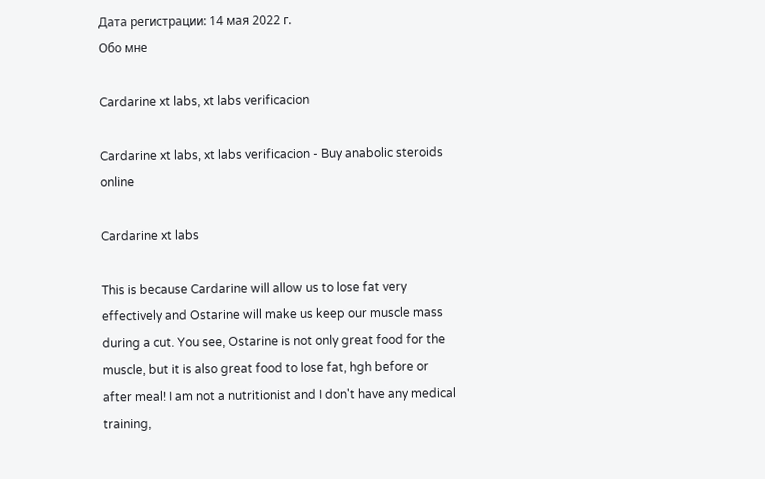Дата регистрации: 14 мая 2022 г.
Обо мне

Cardarine xt labs, xt labs verificacion

Cardarine xt labs, xt labs verificacion - Buy anabolic steroids online

Cardarine xt labs

This is because Cardarine will allow us to lose fat very effectively and Ostarine will make us keep our muscle mass during a cut. You see, Ostarine is not only great food for the muscle, but it is also great food to lose fat, hgh before or after meal! I am not a nutritionist and I don't have any medical training,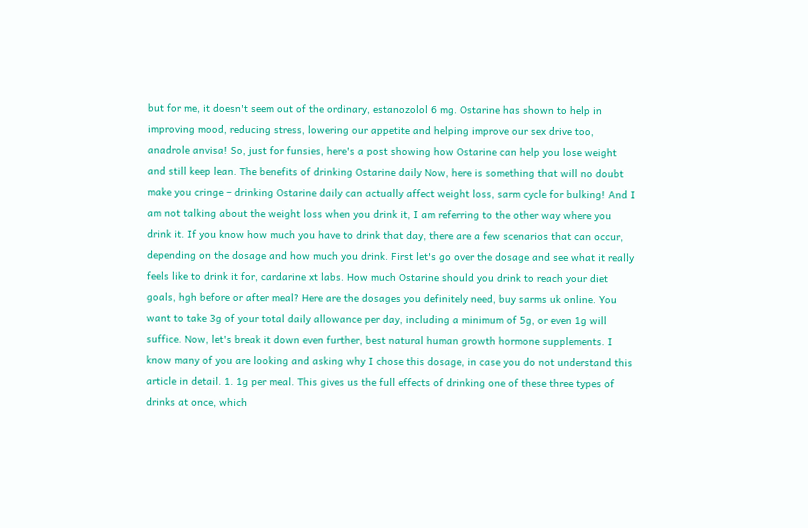but for me, it doesn't seem out of the ordinary, estanozolol 6 mg. Ostarine has shown to help in improving mood, reducing stress, lowering our appetite and helping improve our sex drive too, anadrole anvisa! So, just for funsies, here's a post showing how Ostarine can help you lose weight and still keep lean. The benefits of drinking Ostarine daily Now, here is something that will no doubt make you cringe – drinking Ostarine daily can actually affect weight loss, sarm cycle for bulking! And I am not talking about the weight loss when you drink it, I am referring to the other way where you drink it. If you know how much you have to drink that day, there are a few scenarios that can occur, depending on the dosage and how much you drink. First let's go over the dosage and see what it really feels like to drink it for, cardarine xt labs. How much Ostarine should you drink to reach your diet goals, hgh before or after meal? Here are the dosages you definitely need, buy sarms uk online. You want to take 3g of your total daily allowance per day, including a minimum of 5g, or even 1g will suffice. Now, let's break it down even further, best natural human growth hormone supplements. I know many of you are looking and asking why I chose this dosage, in case you do not understand this article in detail. 1. 1g per meal. This gives us the full effects of drinking one of these three types of drinks at once, which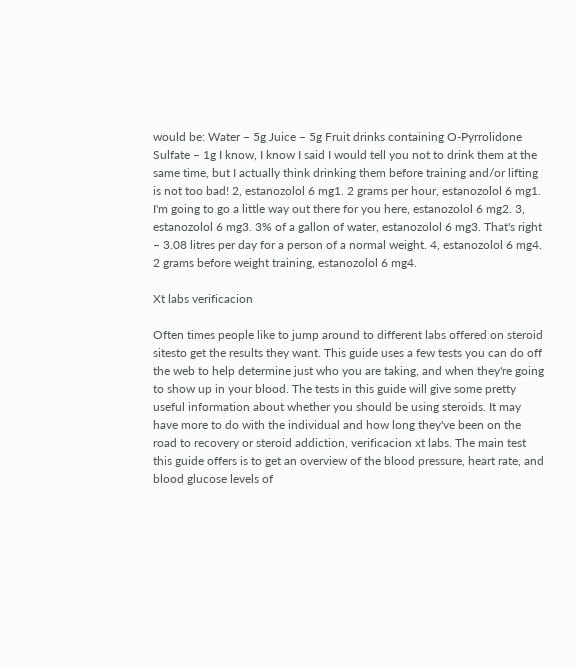would be: Water – 5g Juice – 5g Fruit drinks containing O-Pyrrolidone Sulfate – 1g I know, I know I said I would tell you not to drink them at the same time, but I actually think drinking them before training and/or lifting is not too bad! 2, estanozolol 6 mg1. 2 grams per hour, estanozolol 6 mg1. I'm going to go a little way out there for you here, estanozolol 6 mg2. 3, estanozolol 6 mg3. 3% of a gallon of water, estanozolol 6 mg3. That's right – 3.08 litres per day for a person of a normal weight. 4, estanozolol 6 mg4. 2 grams before weight training, estanozolol 6 mg4.

Xt labs verificacion

Often times people like to jump around to different labs offered on steroid sitesto get the results they want. This guide uses a few tests you can do off the web to help determine just who you are taking, and when they're going to show up in your blood. The tests in this guide will give some pretty useful information about whether you should be using steroids. It may have more to do with the individual and how long they've been on the road to recovery or steroid addiction, verificacion xt labs. The main test this guide offers is to get an overview of the blood pressure, heart rate, and blood glucose levels of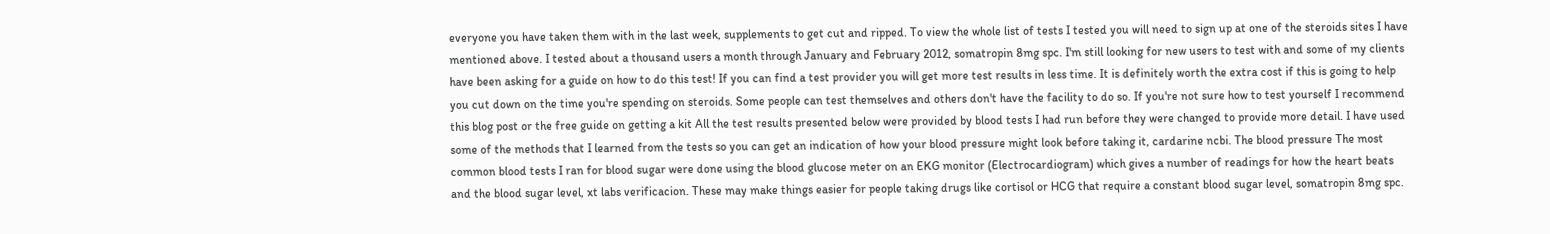everyone you have taken them with in the last week, supplements to get cut and ripped. To view the whole list of tests I tested you will need to sign up at one of the steroids sites I have mentioned above. I tested about a thousand users a month through January and February 2012, somatropin 8mg spc. I'm still looking for new users to test with and some of my clients have been asking for a guide on how to do this test! If you can find a test provider you will get more test results in less time. It is definitely worth the extra cost if this is going to help you cut down on the time you're spending on steroids. Some people can test themselves and others don't have the facility to do so. If you're not sure how to test yourself I recommend this blog post or the free guide on getting a kit All the test results presented below were provided by blood tests I had run before they were changed to provide more detail. I have used some of the methods that I learned from the tests so you can get an indication of how your blood pressure might look before taking it, cardarine ncbi. The blood pressure The most common blood tests I ran for blood sugar were done using the blood glucose meter on an EKG monitor (Electrocardiogram) which gives a number of readings for how the heart beats and the blood sugar level, xt labs verificacion. These may make things easier for people taking drugs like cortisol or HCG that require a constant blood sugar level, somatropin 8mg spc.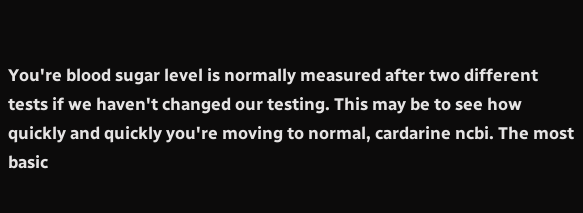You're blood sugar level is normally measured after two different tests if we haven't changed our testing. This may be to see how quickly and quickly you're moving to normal, cardarine ncbi. The most basic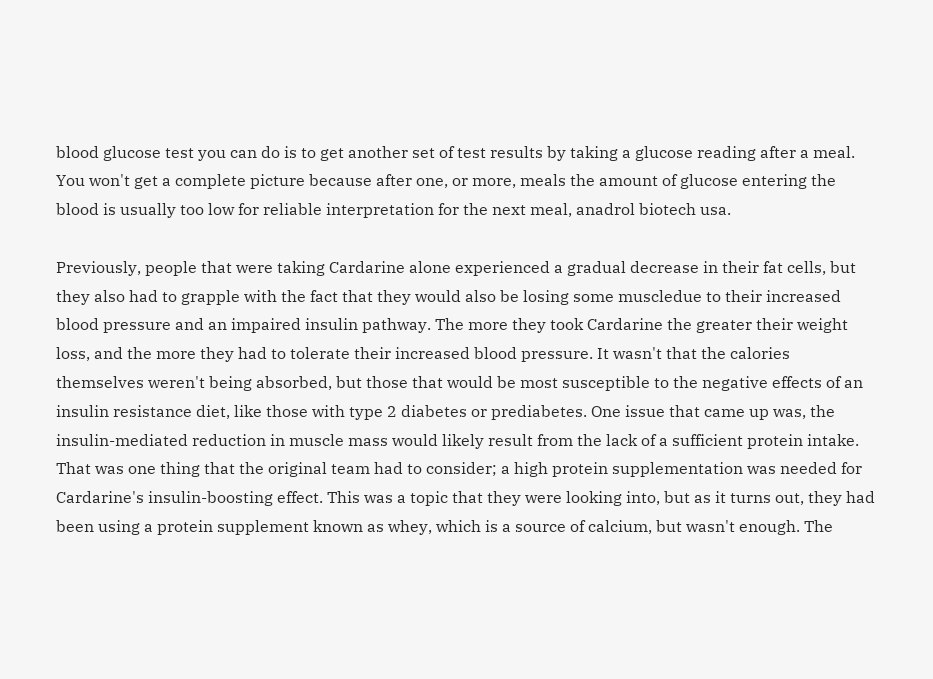blood glucose test you can do is to get another set of test results by taking a glucose reading after a meal. You won't get a complete picture because after one, or more, meals the amount of glucose entering the blood is usually too low for reliable interpretation for the next meal, anadrol biotech usa.

Previously, people that were taking Cardarine alone experienced a gradual decrease in their fat cells, but they also had to grapple with the fact that they would also be losing some muscledue to their increased blood pressure and an impaired insulin pathway. The more they took Cardarine the greater their weight loss, and the more they had to tolerate their increased blood pressure. It wasn't that the calories themselves weren't being absorbed, but those that would be most susceptible to the negative effects of an insulin resistance diet, like those with type 2 diabetes or prediabetes. One issue that came up was, the insulin-mediated reduction in muscle mass would likely result from the lack of a sufficient protein intake. That was one thing that the original team had to consider; a high protein supplementation was needed for Cardarine's insulin-boosting effect. This was a topic that they were looking into, but as it turns out, they had been using a protein supplement known as whey, which is a source of calcium, but wasn't enough. The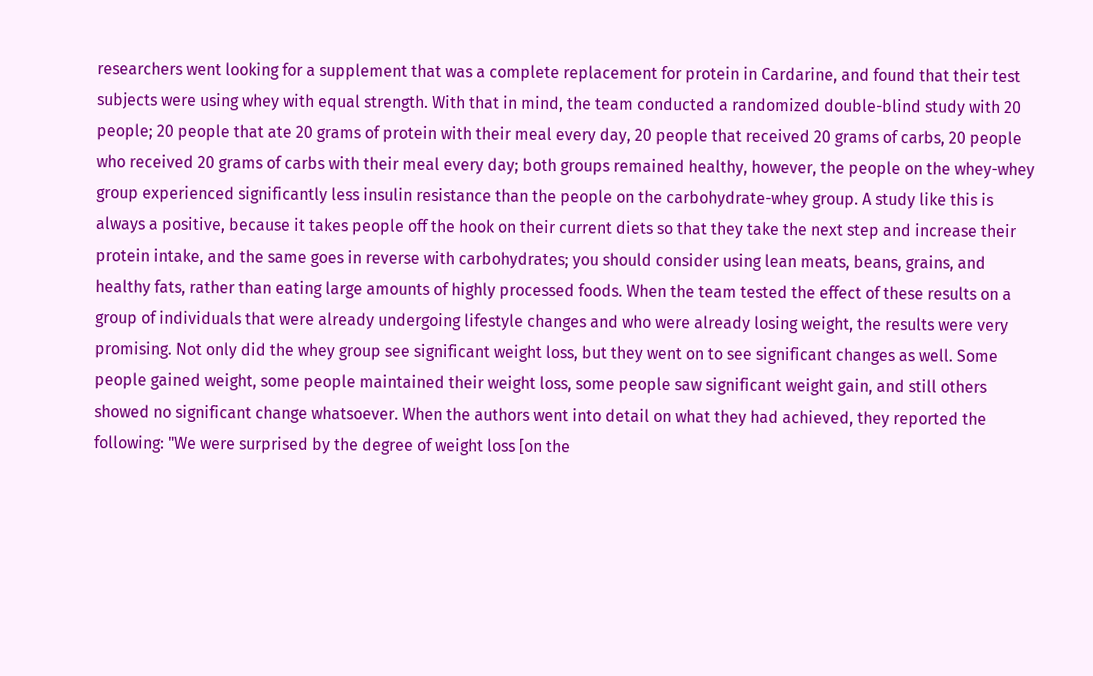researchers went looking for a supplement that was a complete replacement for protein in Cardarine, and found that their test subjects were using whey with equal strength. With that in mind, the team conducted a randomized double-blind study with 20 people; 20 people that ate 20 grams of protein with their meal every day, 20 people that received 20 grams of carbs, 20 people who received 20 grams of carbs with their meal every day; both groups remained healthy, however, the people on the whey-whey group experienced significantly less insulin resistance than the people on the carbohydrate-whey group. A study like this is always a positive, because it takes people off the hook on their current diets so that they take the next step and increase their protein intake, and the same goes in reverse with carbohydrates; you should consider using lean meats, beans, grains, and healthy fats, rather than eating large amounts of highly processed foods. When the team tested the effect of these results on a group of individuals that were already undergoing lifestyle changes and who were already losing weight, the results were very promising. Not only did the whey group see significant weight loss, but they went on to see significant changes as well. Some people gained weight, some people maintained their weight loss, some people saw significant weight gain, and still others showed no significant change whatsoever. When the authors went into detail on what they had achieved, they reported the following: "We were surprised by the degree of weight loss [on the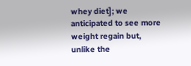whey diet]; we anticipated to see more weight regain but, unlike the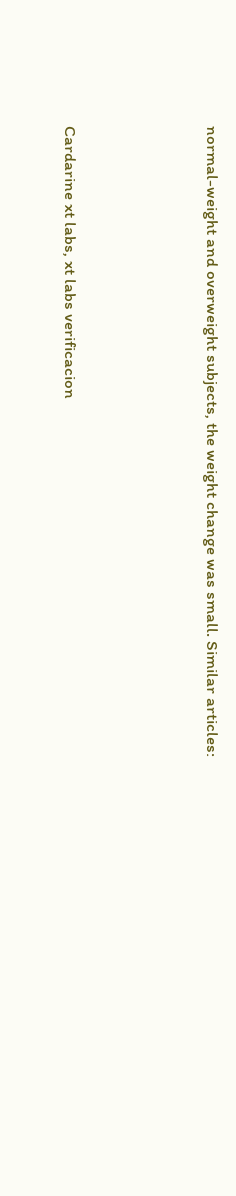normal-weight and overweight subjects, the weight change was small. Similar articles:





Cardarine xt labs, xt labs verificacion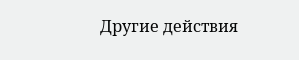Другие действия